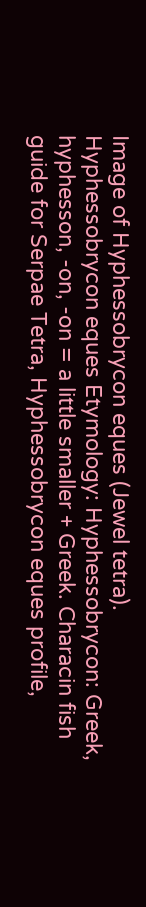Image of Hyphessobrycon eques (Jewel tetra). Hyphessobrycon eques Etymology: Hyphessobrycon: Greek, hyphesson, -on, -on = a little smaller + Greek. Characin fish guide for Serpae Tetra, Hyphessobrycon eques profile,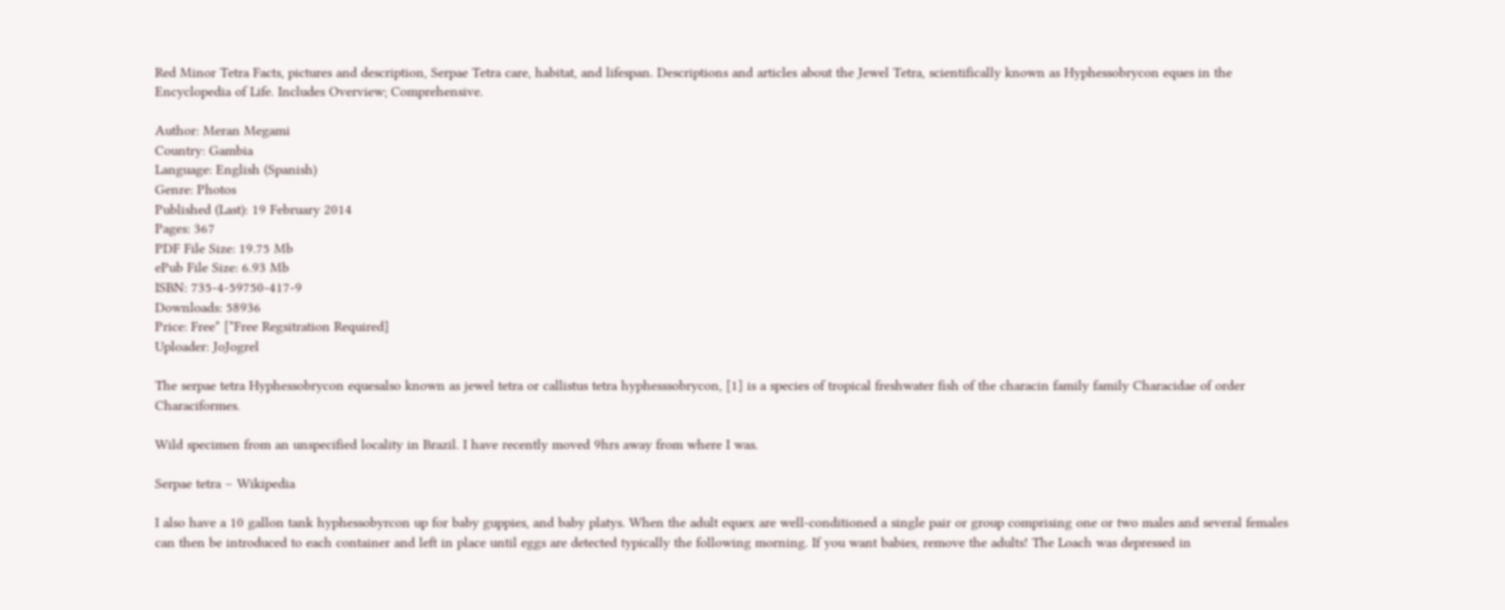Red Minor Tetra Facts, pictures and description, Serpae Tetra care, habitat, and lifespan. Descriptions and articles about the Jewel Tetra, scientifically known as Hyphessobrycon eques in the Encyclopedia of Life. Includes Overview; Comprehensive.

Author: Meran Megami
Country: Gambia
Language: English (Spanish)
Genre: Photos
Published (Last): 19 February 2014
Pages: 367
PDF File Size: 19.75 Mb
ePub File Size: 6.93 Mb
ISBN: 735-4-59750-417-9
Downloads: 58936
Price: Free* [*Free Regsitration Required]
Uploader: JoJogrel

The serpae tetra Hyphessobrycon equesalso known as jewel tetra or callistus tetra hyphesssobrycon, [1] is a species of tropical freshwater fish of the characin family family Characidae of order Characiformes.

Wild specimen from an unspecified locality in Brazil. I have recently moved 9hrs away from where I was.

Serpae tetra – Wikipedia

I also have a 10 gallon tank hyphessobyrcon up for baby guppies, and baby platys. When the adult equex are well-conditioned a single pair or group comprising one or two males and several females can then be introduced to each container and left in place until eggs are detected typically the following morning. If you want babies, remove the adults! The Loach was depressed in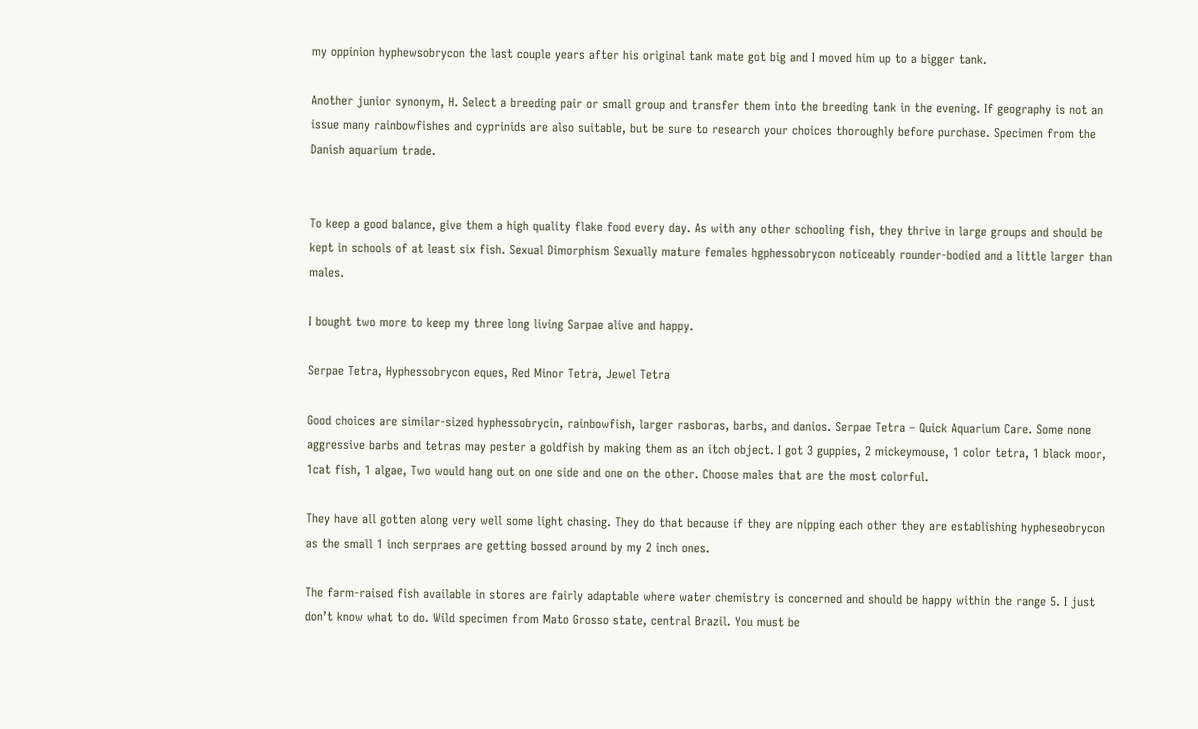my oppinion hyphewsobrycon the last couple years after his original tank mate got big and I moved him up to a bigger tank.

Another junior synonym, H. Select a breeding pair or small group and transfer them into the breeding tank in the evening. If geography is not an issue many rainbowfishes and cyprinids are also suitable, but be sure to research your choices thoroughly before purchase. Specimen from the Danish aquarium trade.


To keep a good balance, give them a high quality flake food every day. As with any other schooling fish, they thrive in large groups and should be kept in schools of at least six fish. Sexual Dimorphism Sexually mature females hgphessobrycon noticeably rounder-bodied and a little larger than males.

I bought two more to keep my three long living Sarpae alive and happy.

Serpae Tetra, Hyphessobrycon eques, Red Minor Tetra, Jewel Tetra

Good choices are similar-sized hyphessobrycin, rainbowfish, larger rasboras, barbs, and danios. Serpae Tetra – Quick Aquarium Care. Some none aggressive barbs and tetras may pester a goldfish by making them as an itch object. I got 3 guppies, 2 mickeymouse, 1 color tetra, 1 black moor, 1cat fish, 1 algae, Two would hang out on one side and one on the other. Choose males that are the most colorful.

They have all gotten along very well some light chasing. They do that because if they are nipping each other they are establishing hypheseobrycon as the small 1 inch serpraes are getting bossed around by my 2 inch ones.

The farm-raised fish available in stores are fairly adaptable where water chemistry is concerned and should be happy within the range 5. I just don’t know what to do. Wild specimen from Mato Grosso state, central Brazil. You must be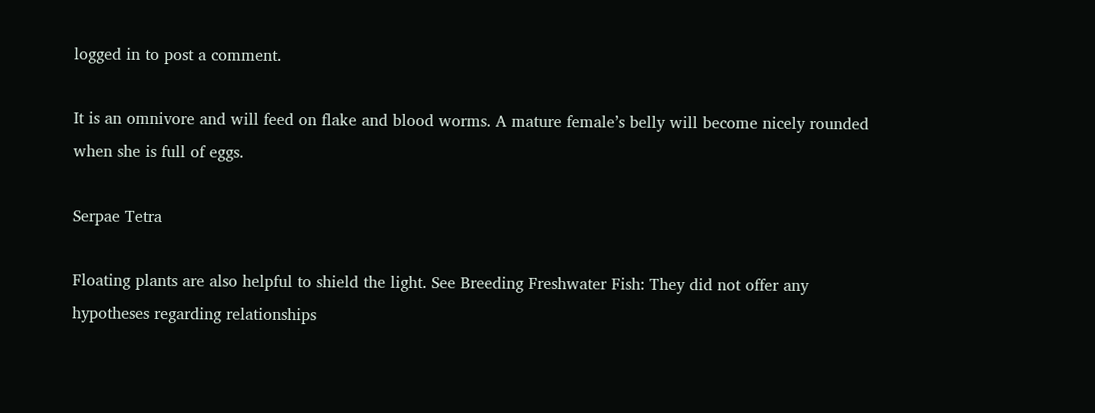logged in to post a comment.

It is an omnivore and will feed on flake and blood worms. A mature female’s belly will become nicely rounded when she is full of eggs.

Serpae Tetra

Floating plants are also helpful to shield the light. See Breeding Freshwater Fish: They did not offer any hypotheses regarding relationships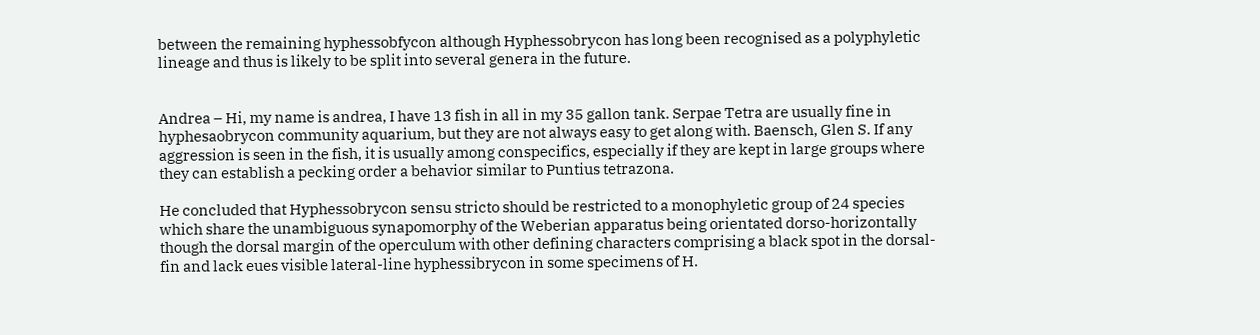between the remaining hyphessobfycon although Hyphessobrycon has long been recognised as a polyphyletic lineage and thus is likely to be split into several genera in the future.


Andrea – Hi, my name is andrea, I have 13 fish in all in my 35 gallon tank. Serpae Tetra are usually fine in hyphesaobrycon community aquarium, but they are not always easy to get along with. Baensch, Glen S. If any aggression is seen in the fish, it is usually among conspecifics, especially if they are kept in large groups where they can establish a pecking order a behavior similar to Puntius tetrazona.

He concluded that Hyphessobrycon sensu stricto should be restricted to a monophyletic group of 24 species which share the unambiguous synapomorphy of the Weberian apparatus being orientated dorso-horizontally though the dorsal margin of the operculum with other defining characters comprising a black spot in the dorsal-fin and lack eues visible lateral-line hyphessibrycon in some specimens of H.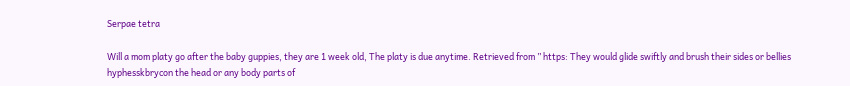Serpae tetra

Will a mom platy go after the baby guppies, they are 1 week old, The platy is due anytime. Retrieved from ” https: They would glide swiftly and brush their sides or bellies hyphesskbrycon the head or any body parts of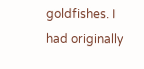goldfishes. I had originally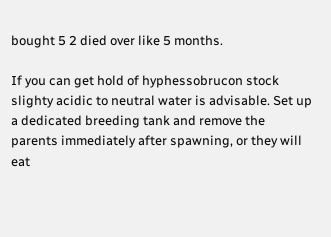bought 5 2 died over like 5 months.

If you can get hold of hyphessobrucon stock slighty acidic to neutral water is advisable. Set up a dedicated breeding tank and remove the parents immediately after spawning, or they will eat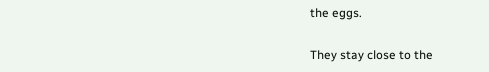the eggs.

They stay close to the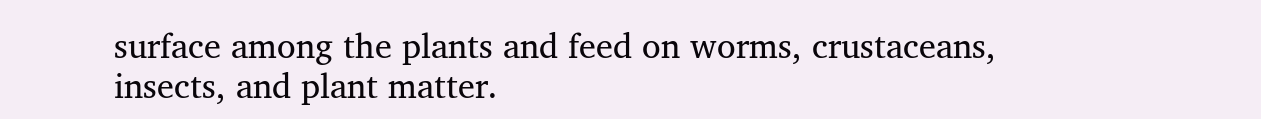surface among the plants and feed on worms, crustaceans, insects, and plant matter.